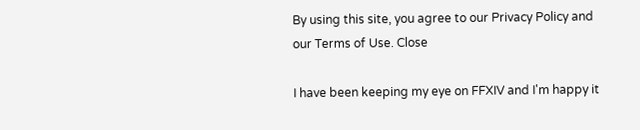By using this site, you agree to our Privacy Policy and our Terms of Use. Close

I have been keeping my eye on FFXIV and I'm happy it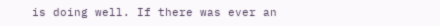is doing well. If there was ever an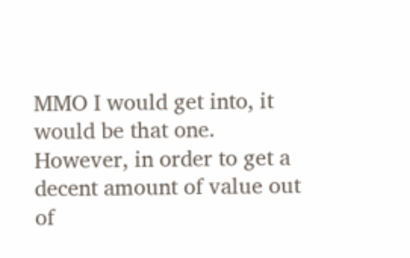MMO I would get into, it would be that one. However, in order to get a decent amount of value out of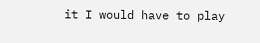it I would have to play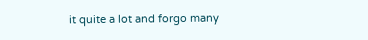it quite a lot and forgo many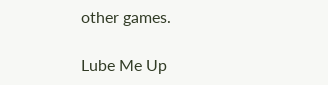other games.

Lube Me Up